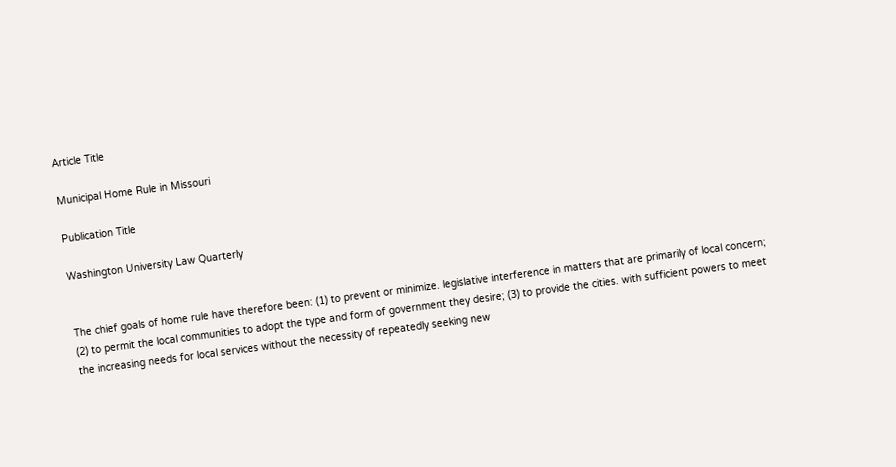Article Title

Municipal Home Rule in Missouri

Publication Title

Washington University Law Quarterly


The chief goals of home rule have therefore been: (1) to prevent or minimize. legislative interference in matters that are primarily of local concern; (2) to permit the local communities to adopt the type and form of government they desire; (3) to provide the cities. with sufficient powers to meet the increasing needs for local services without the necessity of repeatedly seeking new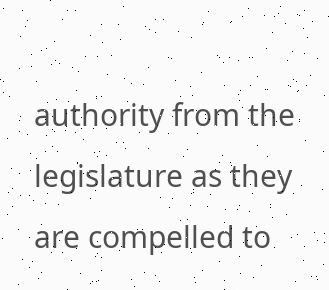authority from the legislature as they are compelled to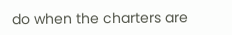do when the charters are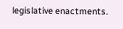legislative enactments.